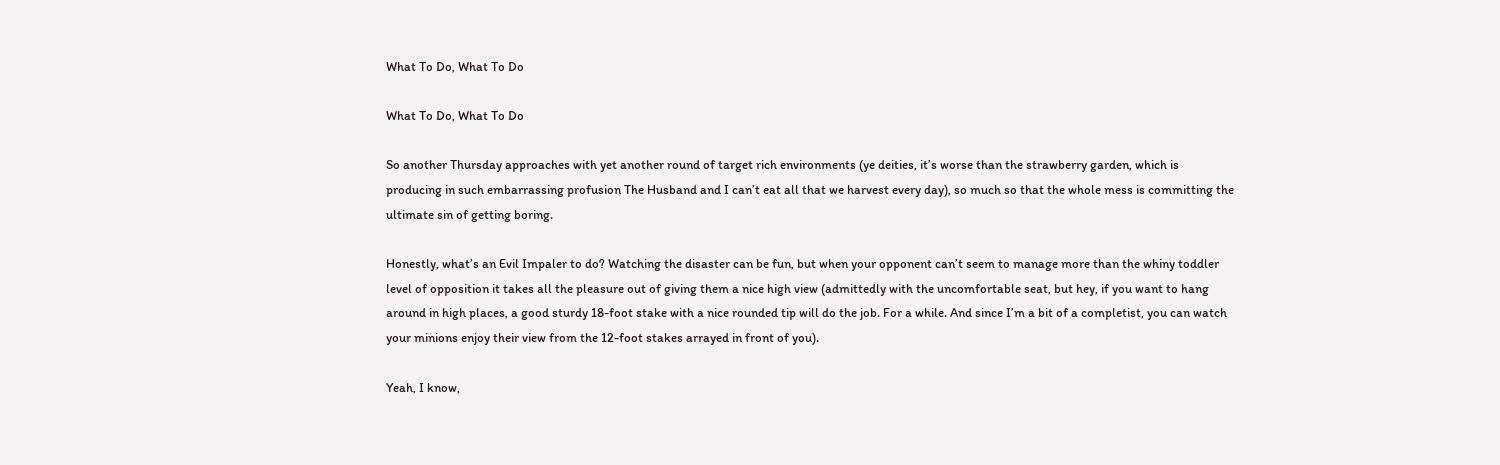What To Do, What To Do

What To Do, What To Do

So another Thursday approaches with yet another round of target rich environments (ye deities, it’s worse than the strawberry garden, which is producing in such embarrassing profusion The Husband and I can’t eat all that we harvest every day), so much so that the whole mess is committing the ultimate sin of getting boring.

Honestly, what’s an Evil Impaler to do? Watching the disaster can be fun, but when your opponent can’t seem to manage more than the whiny toddler level of opposition it takes all the pleasure out of giving them a nice high view (admittedly with the uncomfortable seat, but hey, if you want to hang around in high places, a good sturdy 18-foot stake with a nice rounded tip will do the job. For a while. And since I’m a bit of a completist, you can watch your minions enjoy their view from the 12-foot stakes arrayed in front of you).

Yeah, I know,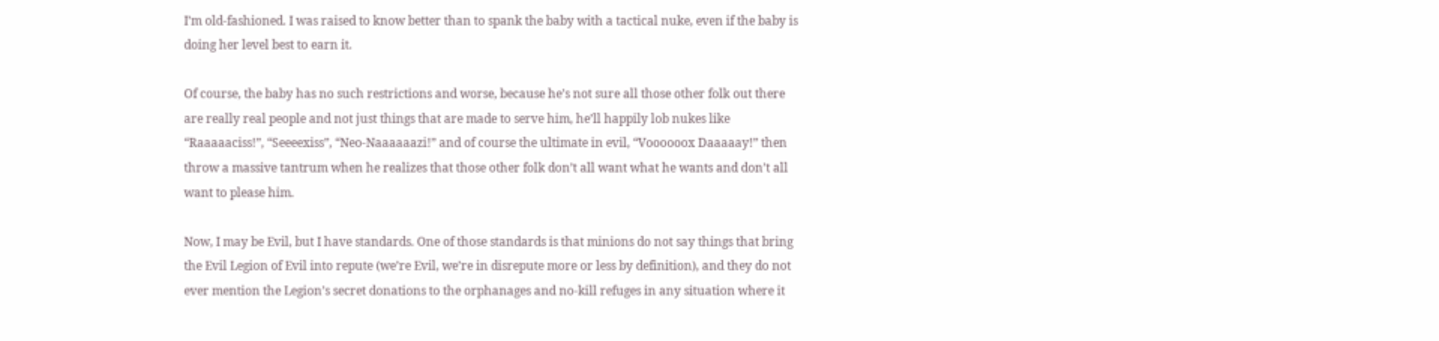I’m old-fashioned. I was raised to know better than to spank the baby with a tactical nuke, even if the baby is doing her level best to earn it.

Of course, the baby has no such restrictions and worse, because he’s not sure all those other folk out there are really real people and not just things that are made to serve him, he’ll happily lob nukes like “Raaaaaciss!”, “Seeeexiss”, “Neo-Naaaaaazi!” and of course the ultimate in evil, “Voooooox Daaaaay!” then throw a massive tantrum when he realizes that those other folk don’t all want what he wants and don’t all want to please him.

Now, I may be Evil, but I have standards. One of those standards is that minions do not say things that bring the Evil Legion of Evil into repute (we’re Evil, we’re in disrepute more or less by definition), and they do not ever mention the Legion’s secret donations to the orphanages and no-kill refuges in any situation where it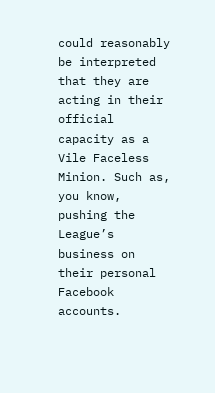could reasonably be interpreted that they are acting in their official capacity as a Vile Faceless Minion. Such as, you know, pushing the League’s business on their personal Facebook accounts.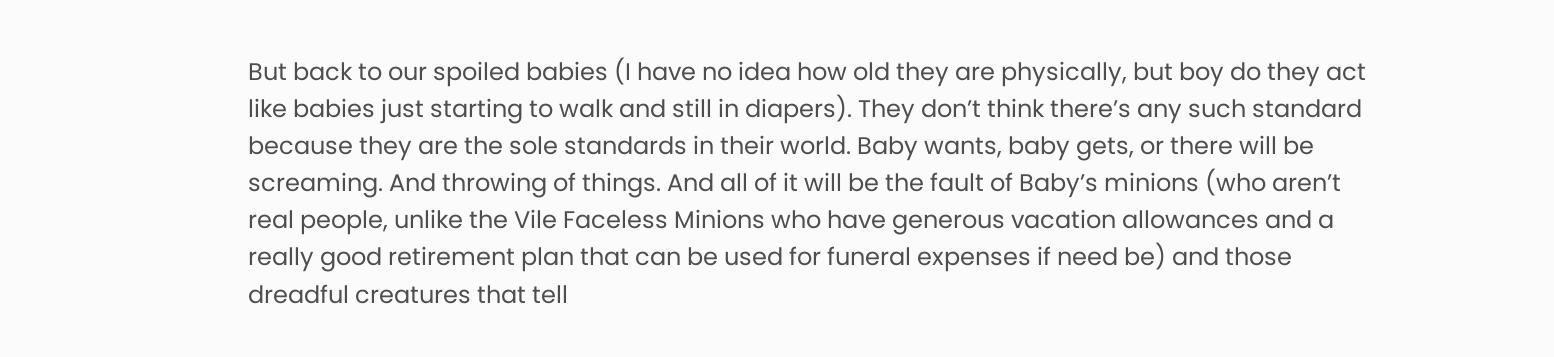But back to our spoiled babies (I have no idea how old they are physically, but boy do they act like babies just starting to walk and still in diapers). They don’t think there’s any such standard because they are the sole standards in their world. Baby wants, baby gets, or there will be screaming. And throwing of things. And all of it will be the fault of Baby’s minions (who aren’t real people, unlike the Vile Faceless Minions who have generous vacation allowances and a really good retirement plan that can be used for funeral expenses if need be) and those dreadful creatures that tell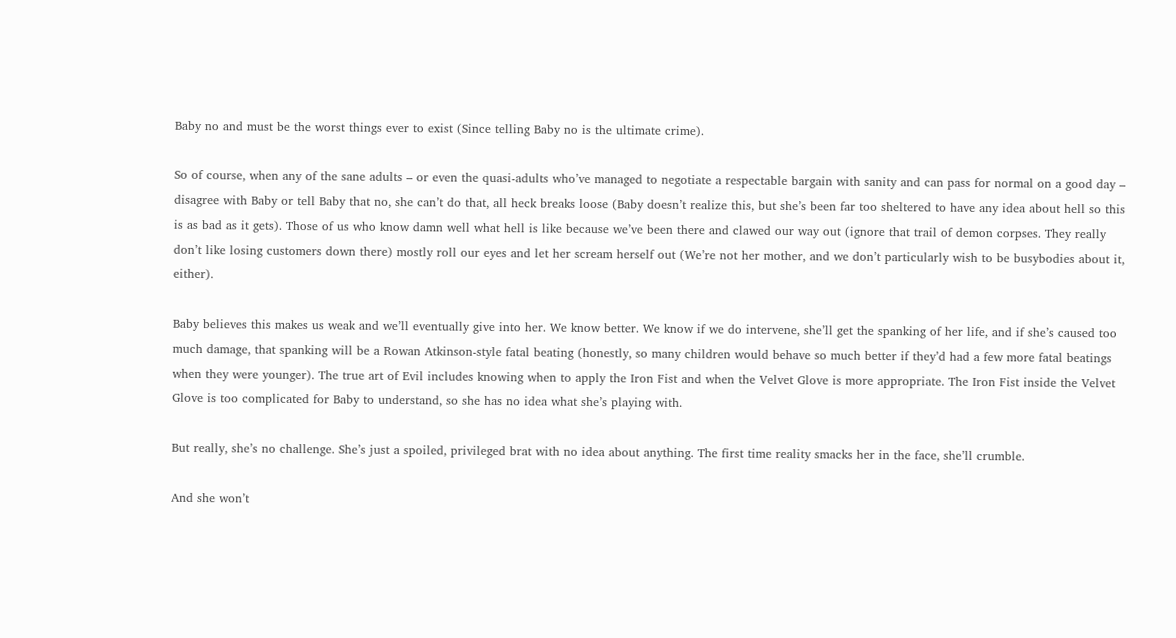Baby no and must be the worst things ever to exist (Since telling Baby no is the ultimate crime).

So of course, when any of the sane adults – or even the quasi-adults who’ve managed to negotiate a respectable bargain with sanity and can pass for normal on a good day – disagree with Baby or tell Baby that no, she can’t do that, all heck breaks loose (Baby doesn’t realize this, but she’s been far too sheltered to have any idea about hell so this is as bad as it gets). Those of us who know damn well what hell is like because we’ve been there and clawed our way out (ignore that trail of demon corpses. They really don’t like losing customers down there) mostly roll our eyes and let her scream herself out (We’re not her mother, and we don’t particularly wish to be busybodies about it, either).

Baby believes this makes us weak and we’ll eventually give into her. We know better. We know if we do intervene, she’ll get the spanking of her life, and if she’s caused too much damage, that spanking will be a Rowan Atkinson-style fatal beating (honestly, so many children would behave so much better if they’d had a few more fatal beatings when they were younger). The true art of Evil includes knowing when to apply the Iron Fist and when the Velvet Glove is more appropriate. The Iron Fist inside the Velvet Glove is too complicated for Baby to understand, so she has no idea what she’s playing with.

But really, she’s no challenge. She’s just a spoiled, privileged brat with no idea about anything. The first time reality smacks her in the face, she’ll crumble.

And she won’t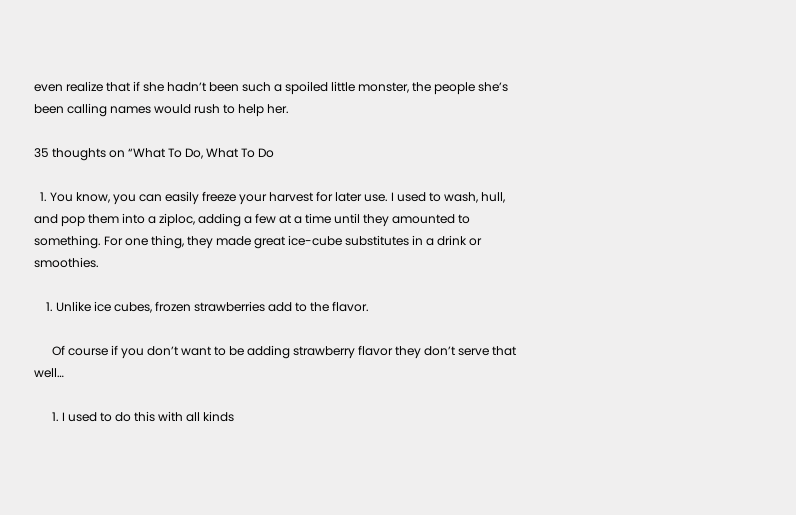even realize that if she hadn’t been such a spoiled little monster, the people she’s been calling names would rush to help her.

35 thoughts on “What To Do, What To Do

  1. You know, you can easily freeze your harvest for later use. I used to wash, hull, and pop them into a ziploc, adding a few at a time until they amounted to something. For one thing, they made great ice-cube substitutes in a drink or smoothies.

    1. Unlike ice cubes, frozen strawberries add to the flavor.

      Of course if you don’t want to be adding strawberry flavor they don’t serve that well…

      1. I used to do this with all kinds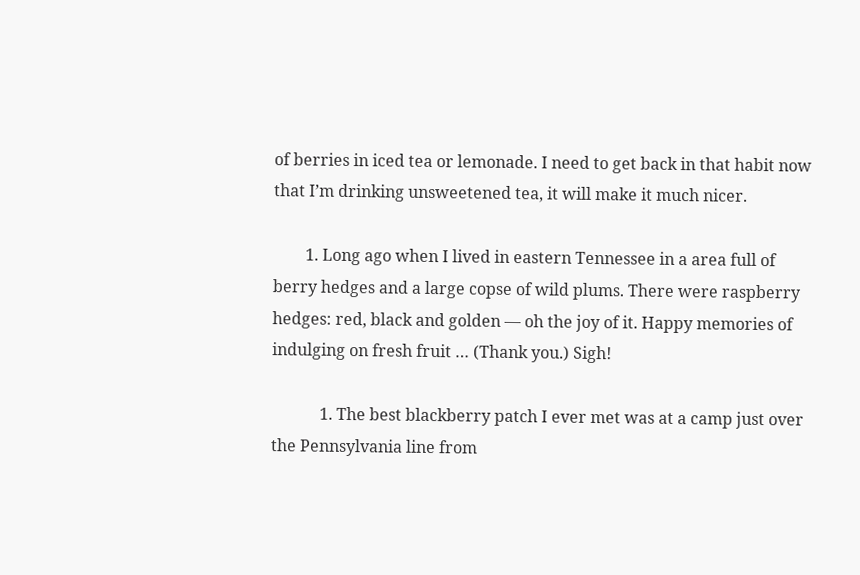of berries in iced tea or lemonade. I need to get back in that habit now that I’m drinking unsweetened tea, it will make it much nicer.

        1. Long ago when I lived in eastern Tennessee in a area full of berry hedges and a large copse of wild plums. There were raspberry hedges: red, black and golden — oh the joy of it. Happy memories of indulging on fresh fruit … (Thank you.) Sigh!

            1. The best blackberry patch I ever met was at a camp just over the Pennsylvania line from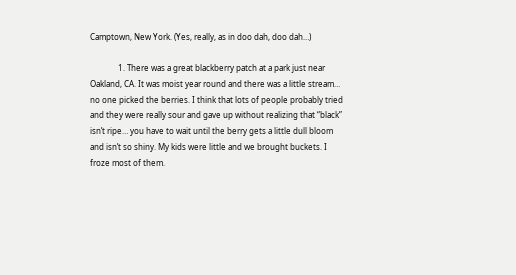Camptown, New York. (Yes, really, as in doo dah, doo dah…)

              1. There was a great blackberry patch at a park just near Oakland, CA. It was moist year round and there was a little stream… no one picked the berries. I think that lots of people probably tried and they were really sour and gave up without realizing that “black” isn’t ripe… you have to wait until the berry gets a little dull bloom and isn’t so shiny. My kids were little and we brought buckets. I froze most of them.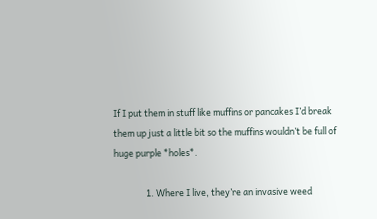If I put them in stuff like muffins or pancakes I’d break them up just a little bit so the muffins wouldn’t be full of huge purple *holes*.

                1. Where I live, they’re an invasive weed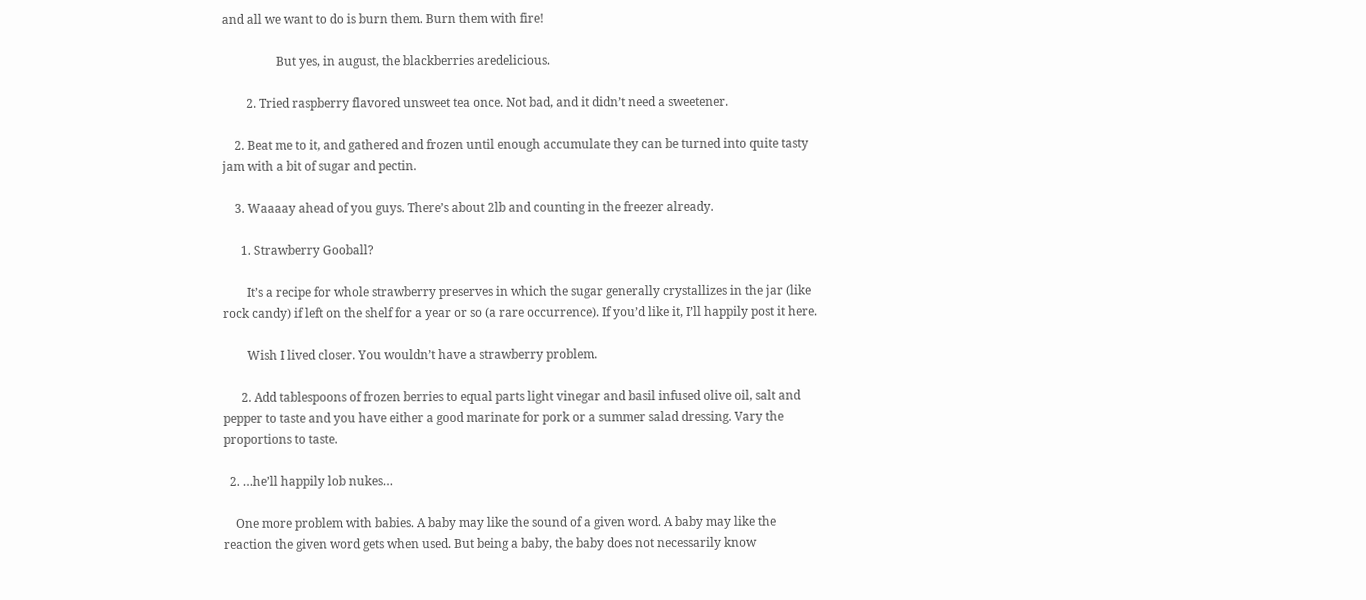and all we want to do is burn them. Burn them with fire!

                  But yes, in august, the blackberries aredelicious.

        2. Tried raspberry flavored unsweet tea once. Not bad, and it didn’t need a sweetener.

    2. Beat me to it, and gathered and frozen until enough accumulate they can be turned into quite tasty jam with a bit of sugar and pectin.

    3. Waaaay ahead of you guys. There’s about 2lb and counting in the freezer already.

      1. Strawberry Gooball?

        It’s a recipe for whole strawberry preserves in which the sugar generally crystallizes in the jar (like rock candy) if left on the shelf for a year or so (a rare occurrence). If you’d like it, I’ll happily post it here.

        Wish I lived closer. You wouldn’t have a strawberry problem.

      2. Add tablespoons of frozen berries to equal parts light vinegar and basil infused olive oil, salt and pepper to taste and you have either a good marinate for pork or a summer salad dressing. Vary the proportions to taste.

  2. …he’ll happily lob nukes…

    One more problem with babies. A baby may like the sound of a given word. A baby may like the reaction the given word gets when used. But being a baby, the baby does not necessarily know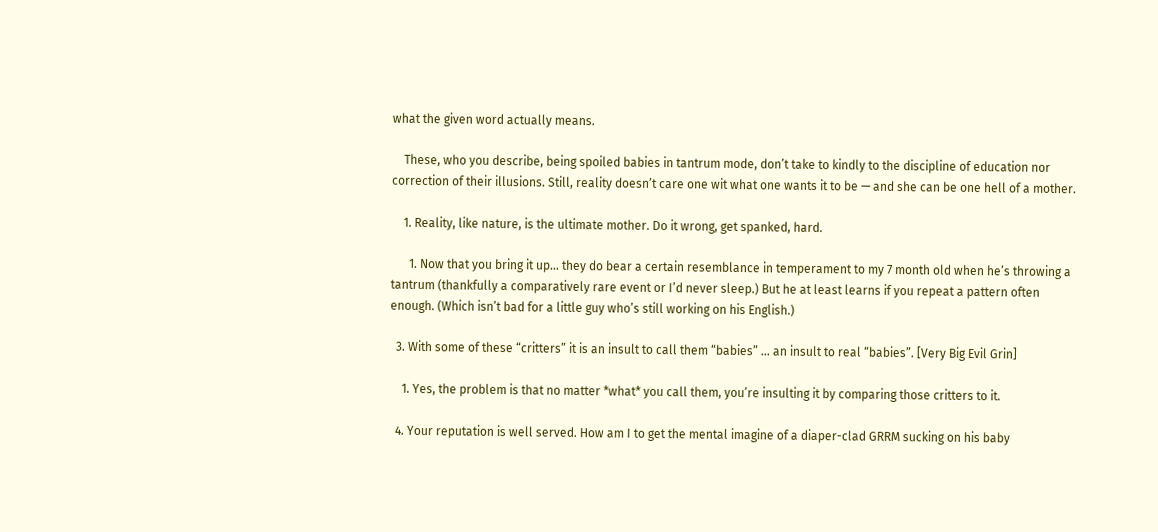what the given word actually means.

    These, who you describe, being spoiled babies in tantrum mode, don’t take to kindly to the discipline of education nor correction of their illusions. Still, reality doesn’t care one wit what one wants it to be — and she can be one hell of a mother.

    1. Reality, like nature, is the ultimate mother. Do it wrong, get spanked, hard.

      1. Now that you bring it up… they do bear a certain resemblance in temperament to my 7 month old when he’s throwing a tantrum (thankfully a comparatively rare event or I’d never sleep.) But he at least learns if you repeat a pattern often enough. (Which isn’t bad for a little guy who’s still working on his English.)

  3. With some of these “critters” it is an insult to call them “babies” … an insult to real “babies”. [Very Big Evil Grin]

    1. Yes, the problem is that no matter *what* you call them, you’re insulting it by comparing those critters to it.

  4. Your reputation is well served. How am I to get the mental imagine of a diaper-clad GRRM sucking on his baby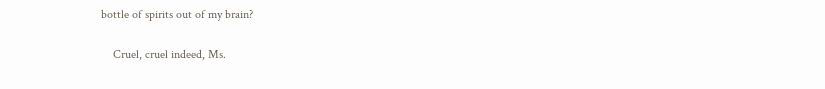bottle of spirits out of my brain?

    Cruel, cruel indeed, Ms.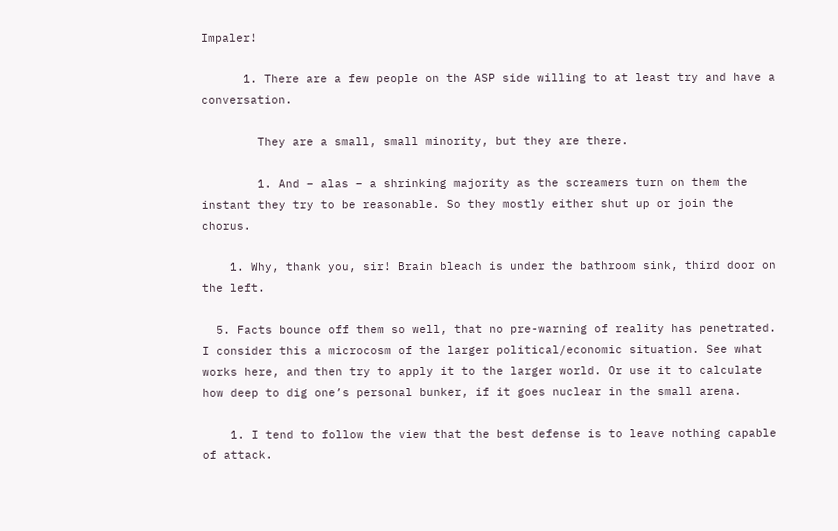Impaler!

      1. There are a few people on the ASP side willing to at least try and have a conversation.

        They are a small, small minority, but they are there.

        1. And – alas – a shrinking majority as the screamers turn on them the instant they try to be reasonable. So they mostly either shut up or join the chorus.

    1. Why, thank you, sir! Brain bleach is under the bathroom sink, third door on the left.

  5. Facts bounce off them so well, that no pre-warning of reality has penetrated. I consider this a microcosm of the larger political/economic situation. See what works here, and then try to apply it to the larger world. Or use it to calculate how deep to dig one’s personal bunker, if it goes nuclear in the small arena.

    1. I tend to follow the view that the best defense is to leave nothing capable of attack.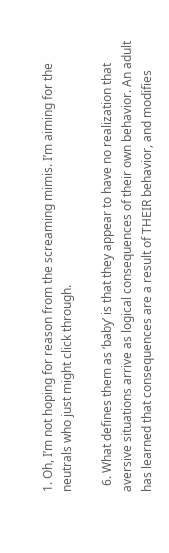1. Oh, I’m not hoping for reason from the screaming mimis. I’m aiming for the neutrals who just might click through.

  6. What defines them as ‘baby’ is that they appear to have no realization that aversive situations arrive as logical consequences of their own behavior. An adult has learned that consequences are a result of THEIR behavior, and modifies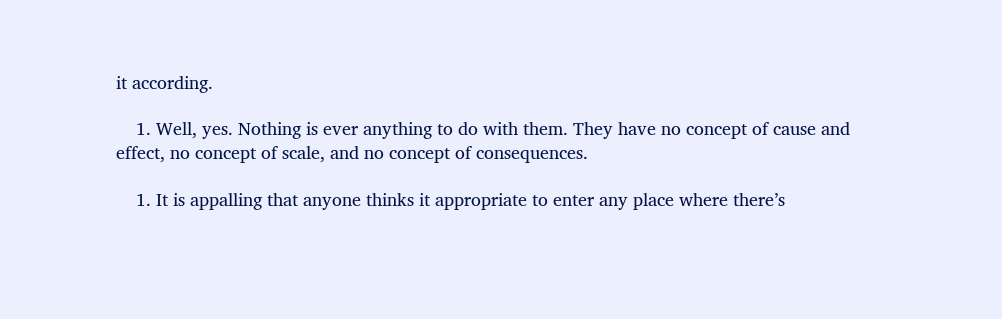it according.

    1. Well, yes. Nothing is ever anything to do with them. They have no concept of cause and effect, no concept of scale, and no concept of consequences.

    1. It is appalling that anyone thinks it appropriate to enter any place where there’s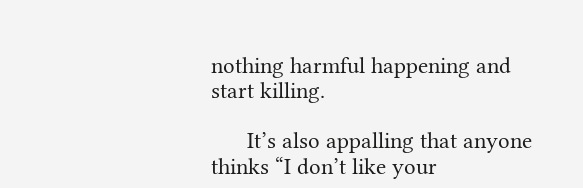nothing harmful happening and start killing.

      It’s also appalling that anyone thinks “I don’t like your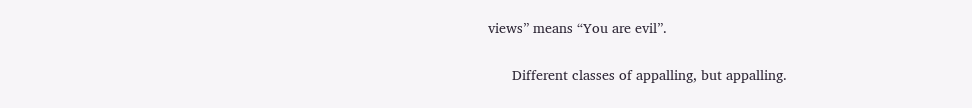views” means “You are evil”.

      Different classes of appalling, but appalling.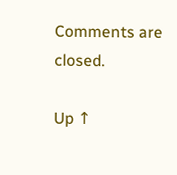Comments are closed.

Up ↑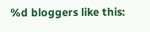%d bloggers like this: